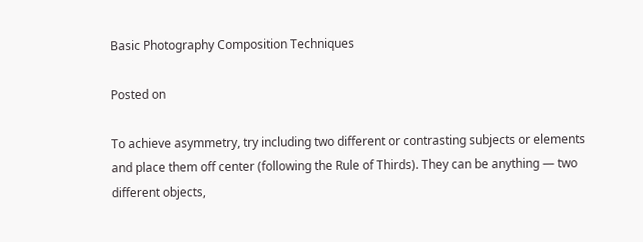Basic Photography Composition Techniques

Posted on

To achieve asymmetry, try including two different or contrasting subjects or elements and place them off center (following the Rule of Thirds). They can be anything — two different objects,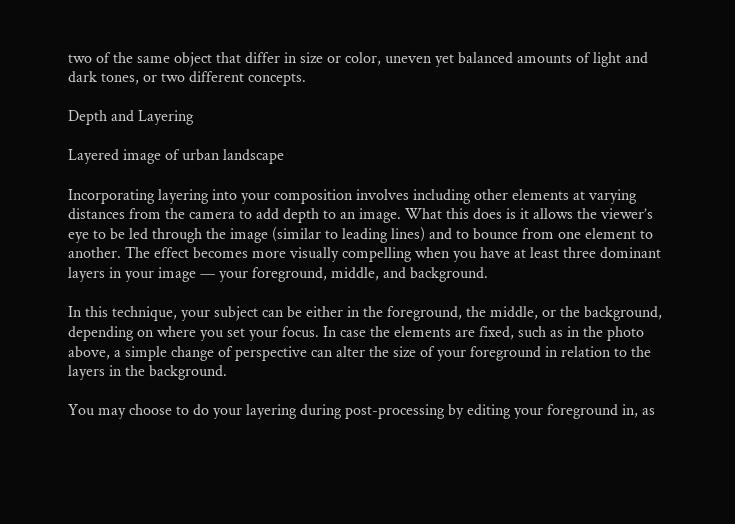two of the same object that differ in size or color, uneven yet balanced amounts of light and dark tones, or two different concepts.

Depth and Layering

Layered image of urban landscape

Incorporating layering into your composition involves including other elements at varying distances from the camera to add depth to an image. What this does is it allows the viewer’s eye to be led through the image (similar to leading lines) and to bounce from one element to another. The effect becomes more visually compelling when you have at least three dominant layers in your image — your foreground, middle, and background.

In this technique, your subject can be either in the foreground, the middle, or the background, depending on where you set your focus. In case the elements are fixed, such as in the photo above, a simple change of perspective can alter the size of your foreground in relation to the layers in the background.

You may choose to do your layering during post-processing by editing your foreground in, as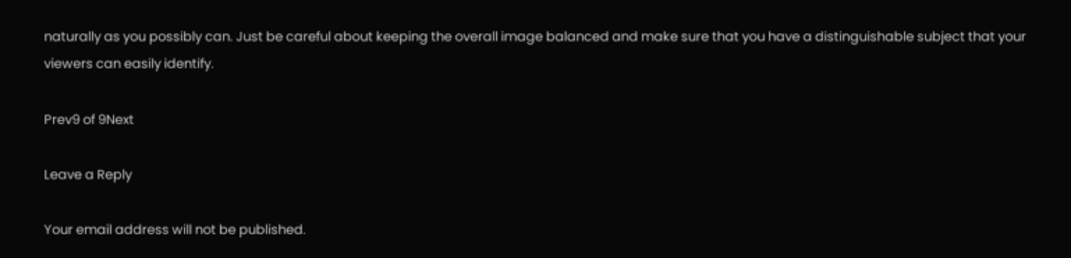naturally as you possibly can. Just be careful about keeping the overall image balanced and make sure that you have a distinguishable subject that your viewers can easily identify.

Prev9 of 9Next

Leave a Reply

Your email address will not be published.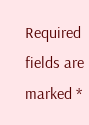Required fields are marked *